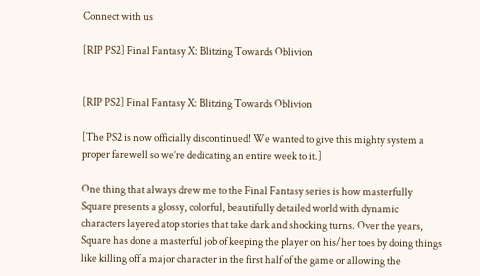Connect with us

[RIP PS2] Final Fantasy X: Blitzing Towards Oblivion


[RIP PS2] Final Fantasy X: Blitzing Towards Oblivion

[The PS2 is now officially discontinued! We wanted to give this mighty system a proper farewell so we’re dedicating an entire week to it.]

One thing that always drew me to the Final Fantasy series is how masterfully Square presents a glossy, colorful, beautifully detailed world with dynamic characters layered atop stories that take dark and shocking turns. Over the years, Square has done a masterful job of keeping the player on his/her toes by doing things like killing off a major character in the first half of the game or allowing the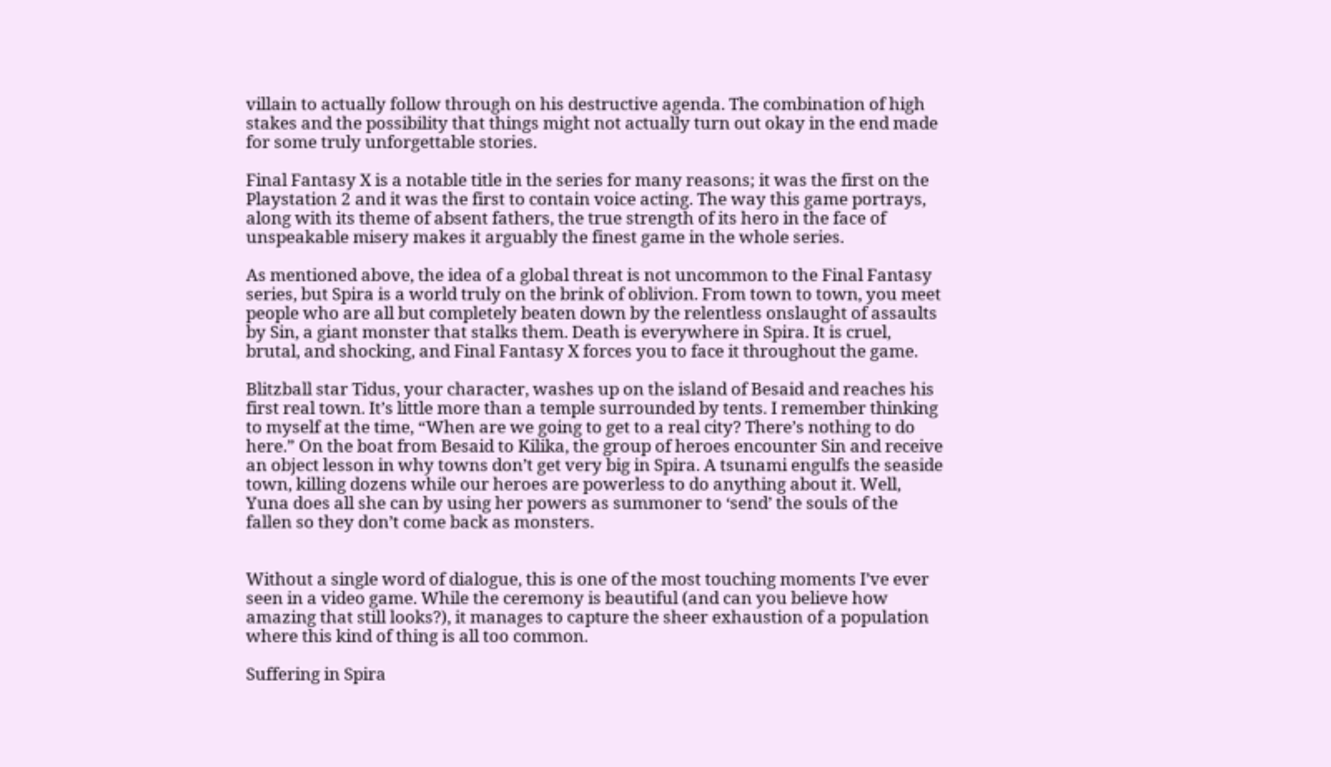villain to actually follow through on his destructive agenda. The combination of high stakes and the possibility that things might not actually turn out okay in the end made for some truly unforgettable stories.

Final Fantasy X is a notable title in the series for many reasons; it was the first on the Playstation 2 and it was the first to contain voice acting. The way this game portrays, along with its theme of absent fathers, the true strength of its hero in the face of unspeakable misery makes it arguably the finest game in the whole series.

As mentioned above, the idea of a global threat is not uncommon to the Final Fantasy series, but Spira is a world truly on the brink of oblivion. From town to town, you meet people who are all but completely beaten down by the relentless onslaught of assaults by Sin, a giant monster that stalks them. Death is everywhere in Spira. It is cruel, brutal, and shocking, and Final Fantasy X forces you to face it throughout the game.

Blitzball star Tidus, your character, washes up on the island of Besaid and reaches his first real town. It’s little more than a temple surrounded by tents. I remember thinking to myself at the time, “When are we going to get to a real city? There’s nothing to do here.” On the boat from Besaid to Kilika, the group of heroes encounter Sin and receive an object lesson in why towns don’t get very big in Spira. A tsunami engulfs the seaside town, killing dozens while our heroes are powerless to do anything about it. Well, Yuna does all she can by using her powers as summoner to ‘send’ the souls of the fallen so they don’t come back as monsters.


Without a single word of dialogue, this is one of the most touching moments I’ve ever seen in a video game. While the ceremony is beautiful (and can you believe how amazing that still looks?), it manages to capture the sheer exhaustion of a population where this kind of thing is all too common.

Suffering in Spira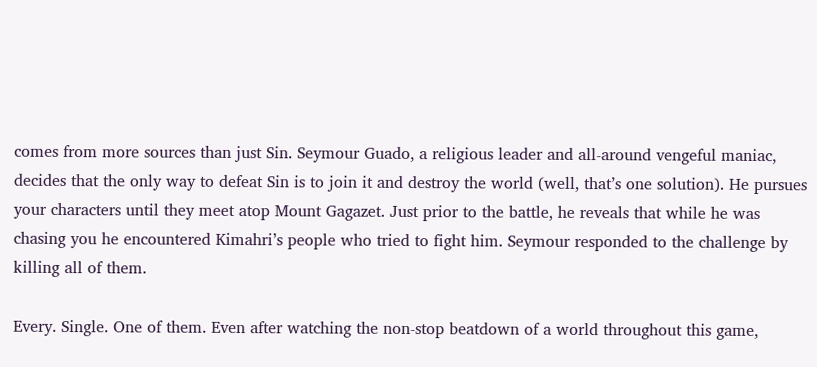comes from more sources than just Sin. Seymour Guado, a religious leader and all-around vengeful maniac, decides that the only way to defeat Sin is to join it and destroy the world (well, that’s one solution). He pursues your characters until they meet atop Mount Gagazet. Just prior to the battle, he reveals that while he was chasing you he encountered Kimahri’s people who tried to fight him. Seymour responded to the challenge by killing all of them.

Every. Single. One of them. Even after watching the non-stop beatdown of a world throughout this game,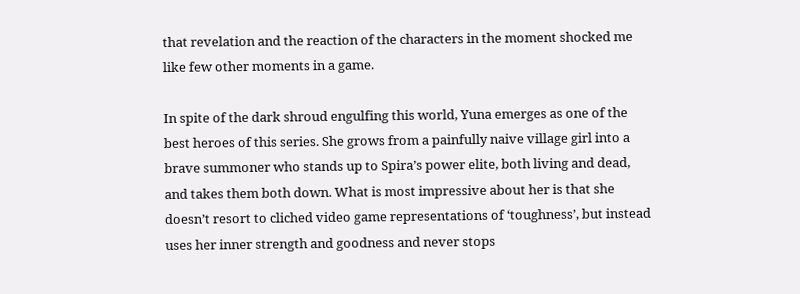that revelation and the reaction of the characters in the moment shocked me like few other moments in a game.

In spite of the dark shroud engulfing this world, Yuna emerges as one of the best heroes of this series. She grows from a painfully naive village girl into a brave summoner who stands up to Spira’s power elite, both living and dead, and takes them both down. What is most impressive about her is that she doesn’t resort to cliched video game representations of ‘toughness’, but instead uses her inner strength and goodness and never stops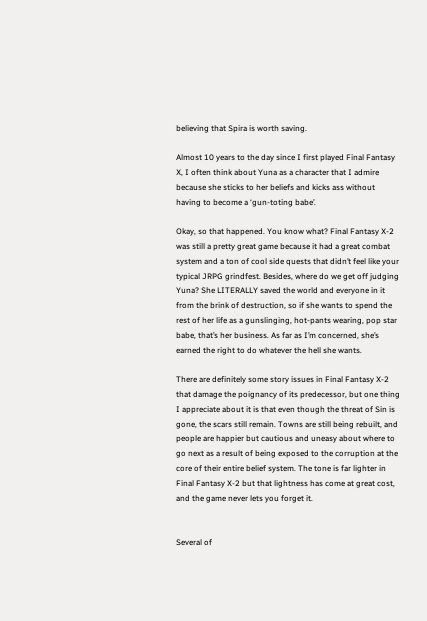believing that Spira is worth saving.

Almost 10 years to the day since I first played Final Fantasy X, I often think about Yuna as a character that I admire because she sticks to her beliefs and kicks ass without having to become a ‘gun-toting babe’.

Okay, so that happened. You know what? Final Fantasy X-2 was still a pretty great game because it had a great combat system and a ton of cool side quests that didn’t feel like your typical JRPG grindfest. Besides, where do we get off judging Yuna? She LITERALLY saved the world and everyone in it from the brink of destruction, so if she wants to spend the rest of her life as a gunslinging, hot-pants wearing, pop star babe, that’s her business. As far as I’m concerned, she’s earned the right to do whatever the hell she wants.

There are definitely some story issues in Final Fantasy X-2 that damage the poignancy of its predecessor, but one thing I appreciate about it is that even though the threat of Sin is gone, the scars still remain. Towns are still being rebuilt, and people are happier but cautious and uneasy about where to go next as a result of being exposed to the corruption at the core of their entire belief system. The tone is far lighter in Final Fantasy X-2 but that lightness has come at great cost, and the game never lets you forget it.


Several of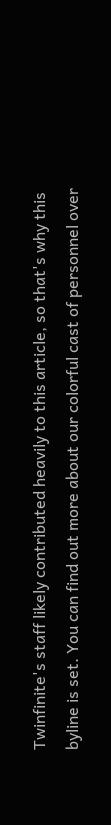Twinfinite's staff likely contributed heavily to this article, so that's why this byline is set. You can find out more about our colorful cast of personnel over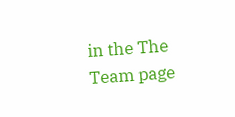in the The Team page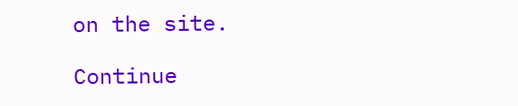on the site.

Continue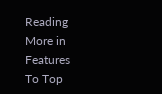Reading
More in Features
To Top